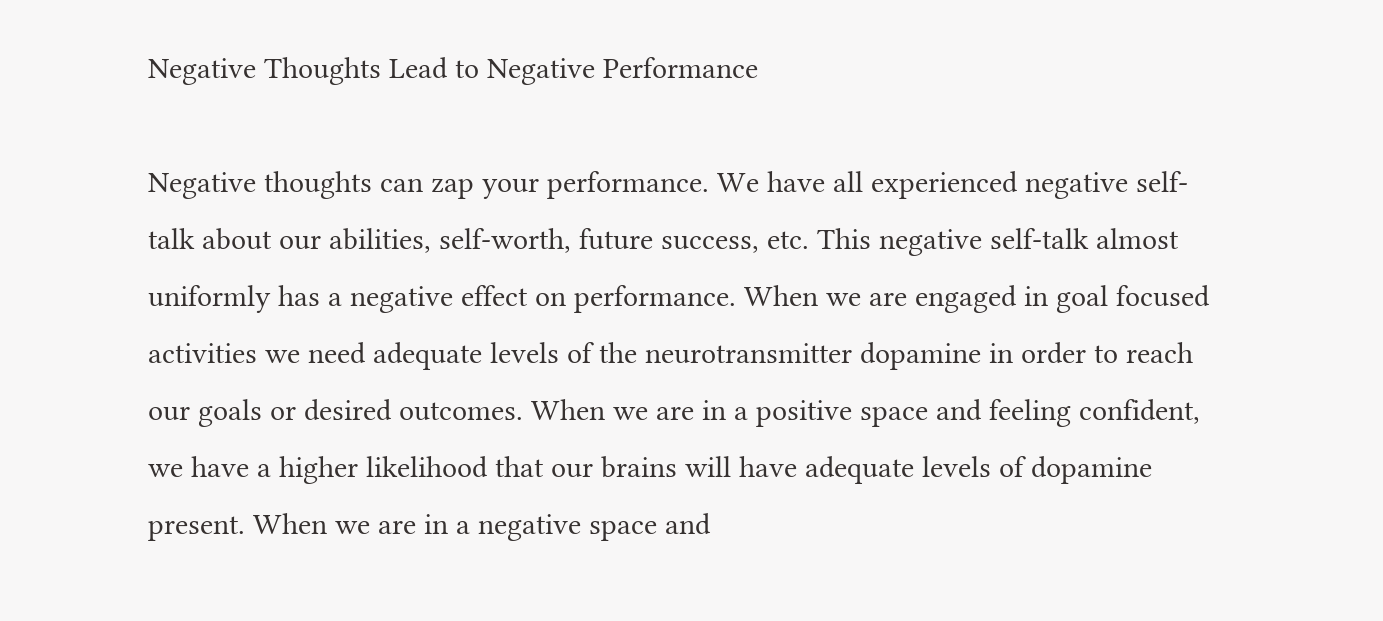Negative Thoughts Lead to Negative Performance

Negative thoughts can zap your performance. We have all experienced negative self-talk about our abilities, self-worth, future success, etc. This negative self-talk almost uniformly has a negative effect on performance. When we are engaged in goal focused activities we need adequate levels of the neurotransmitter dopamine in order to reach our goals or desired outcomes. When we are in a positive space and feeling confident, we have a higher likelihood that our brains will have adequate levels of dopamine present. When we are in a negative space and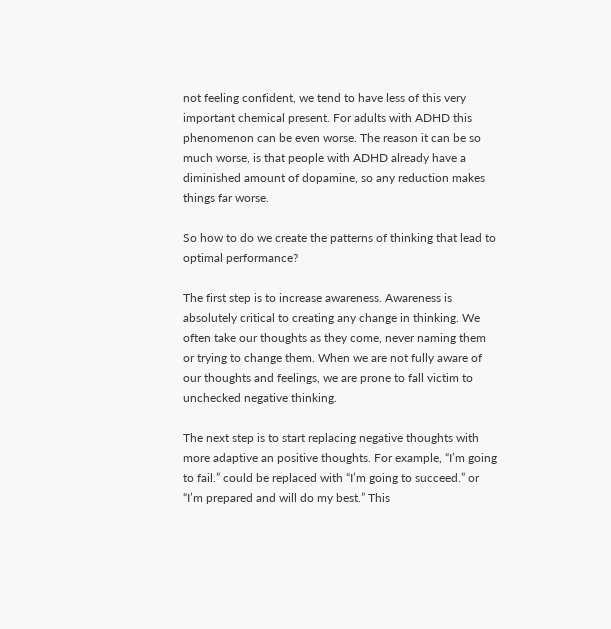not feeling confident, we tend to have less of this very important chemical present. For adults with ADHD this phenomenon can be even worse. The reason it can be so much worse, is that people with ADHD already have a diminished amount of dopamine, so any reduction makes things far worse.

So how to do we create the patterns of thinking that lead to optimal performance?

The first step is to increase awareness. Awareness is absolutely critical to creating any change in thinking. We often take our thoughts as they come, never naming them or trying to change them. When we are not fully aware of our thoughts and feelings, we are prone to fall victim to unchecked negative thinking.

The next step is to start replacing negative thoughts with more adaptive an positive thoughts. For example, “I’m going to fail.” could be replaced with “I’m going to succeed.” or “I’m prepared and will do my best.” This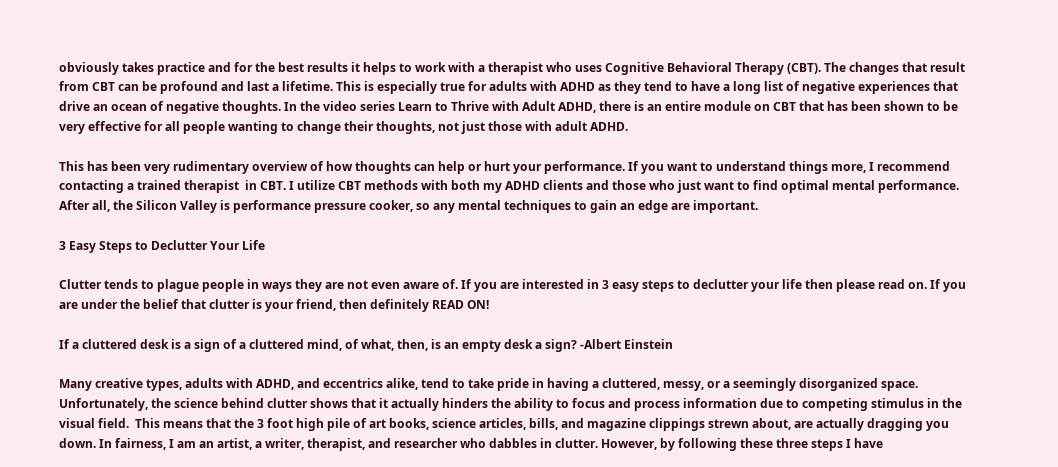obviously takes practice and for the best results it helps to work with a therapist who uses Cognitive Behavioral Therapy (CBT). The changes that result from CBT can be profound and last a lifetime. This is especially true for adults with ADHD as they tend to have a long list of negative experiences that drive an ocean of negative thoughts. In the video series Learn to Thrive with Adult ADHD, there is an entire module on CBT that has been shown to be very effective for all people wanting to change their thoughts, not just those with adult ADHD.

This has been very rudimentary overview of how thoughts can help or hurt your performance. If you want to understand things more, I recommend contacting a trained therapist  in CBT. I utilize CBT methods with both my ADHD clients and those who just want to find optimal mental performance. After all, the Silicon Valley is performance pressure cooker, so any mental techniques to gain an edge are important.

3 Easy Steps to Declutter Your Life

Clutter tends to plague people in ways they are not even aware of. If you are interested in 3 easy steps to declutter your life then please read on. If you are under the belief that clutter is your friend, then definitely READ ON!

If a cluttered desk is a sign of a cluttered mind, of what, then, is an empty desk a sign? -Albert Einstein

Many creative types, adults with ADHD, and eccentrics alike, tend to take pride in having a cluttered, messy, or a seemingly disorganized space. Unfortunately, the science behind clutter shows that it actually hinders the ability to focus and process information due to competing stimulus in the visual field.  This means that the 3 foot high pile of art books, science articles, bills, and magazine clippings strewn about, are actually dragging you down. In fairness, I am an artist, a writer, therapist, and researcher who dabbles in clutter. However, by following these three steps I have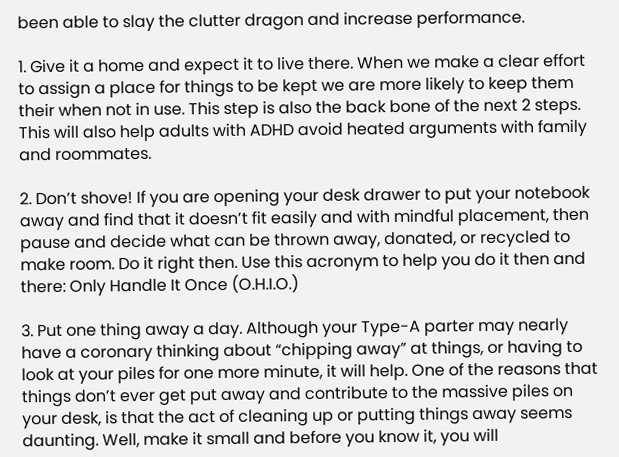been able to slay the clutter dragon and increase performance.

1. Give it a home and expect it to live there. When we make a clear effort to assign a place for things to be kept we are more likely to keep them their when not in use. This step is also the back bone of the next 2 steps. This will also help adults with ADHD avoid heated arguments with family and roommates.

2. Don’t shove! If you are opening your desk drawer to put your notebook away and find that it doesn’t fit easily and with mindful placement, then pause and decide what can be thrown away, donated, or recycled to make room. Do it right then. Use this acronym to help you do it then and there: Only Handle It Once (O.H.I.O.)

3. Put one thing away a day. Although your Type-A parter may nearly have a coronary thinking about “chipping away” at things, or having to look at your piles for one more minute, it will help. One of the reasons that things don’t ever get put away and contribute to the massive piles on your desk, is that the act of cleaning up or putting things away seems daunting. Well, make it small and before you know it, you will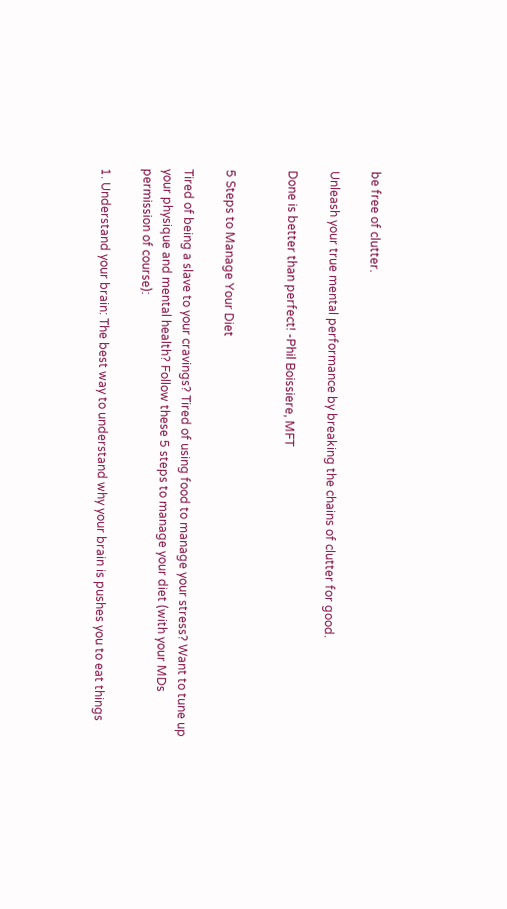be free of clutter.

Unleash your true mental performance by breaking the chains of clutter for good.

Done is better than perfect! -Phil Boissiere, MFT


5 Steps to Manage Your Diet

Tired of being a slave to your cravings? Tired of using food to manage your stress? Want to tune up your physique and mental health? Follow these 5 steps to manage your diet (with your MDs permission of course):

1. Understand your brain: The best way to understand why your brain is pushes you to eat things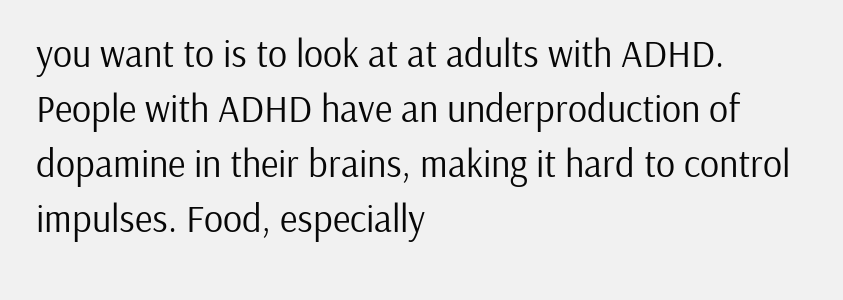you want to is to look at at adults with ADHD. People with ADHD have an underproduction of dopamine in their brains, making it hard to control impulses. Food, especially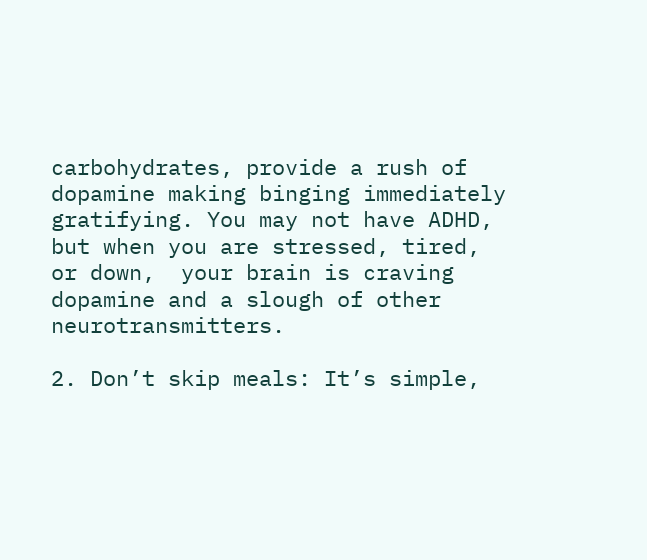carbohydrates, provide a rush of dopamine making binging immediately gratifying. You may not have ADHD, but when you are stressed, tired, or down,  your brain is craving dopamine and a slough of other neurotransmitters.

2. Don’t skip meals: It’s simple,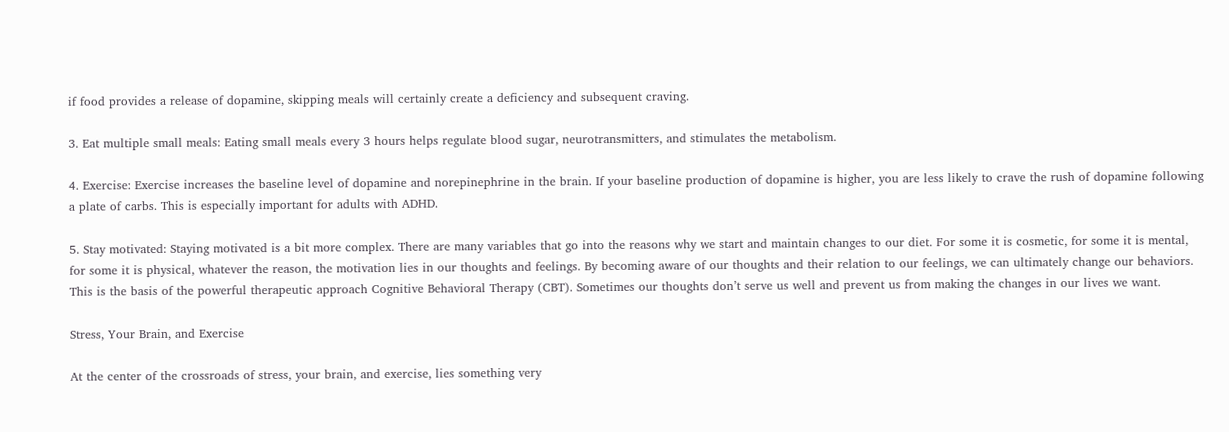if food provides a release of dopamine, skipping meals will certainly create a deficiency and subsequent craving.

3. Eat multiple small meals: Eating small meals every 3 hours helps regulate blood sugar, neurotransmitters, and stimulates the metabolism.

4. Exercise: Exercise increases the baseline level of dopamine and norepinephrine in the brain. If your baseline production of dopamine is higher, you are less likely to crave the rush of dopamine following a plate of carbs. This is especially important for adults with ADHD.

5. Stay motivated: Staying motivated is a bit more complex. There are many variables that go into the reasons why we start and maintain changes to our diet. For some it is cosmetic, for some it is mental, for some it is physical, whatever the reason, the motivation lies in our thoughts and feelings. By becoming aware of our thoughts and their relation to our feelings, we can ultimately change our behaviors. This is the basis of the powerful therapeutic approach Cognitive Behavioral Therapy (CBT). Sometimes our thoughts don’t serve us well and prevent us from making the changes in our lives we want.

Stress, Your Brain, and Exercise

At the center of the crossroads of stress, your brain, and exercise, lies something very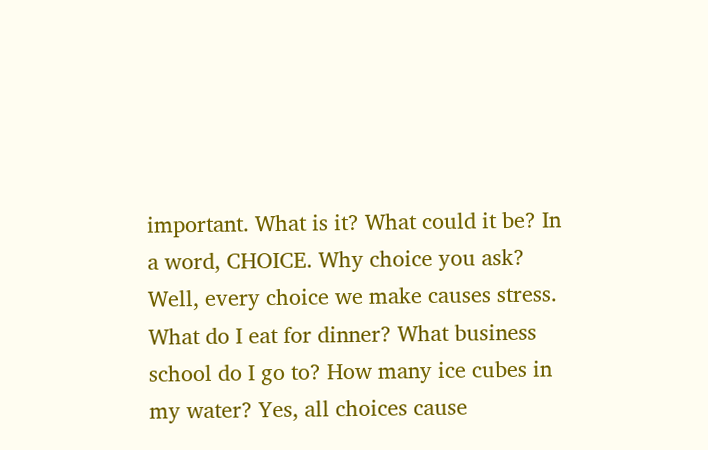important. What is it? What could it be? In a word, CHOICE. Why choice you ask? Well, every choice we make causes stress. What do I eat for dinner? What business school do I go to? How many ice cubes in my water? Yes, all choices cause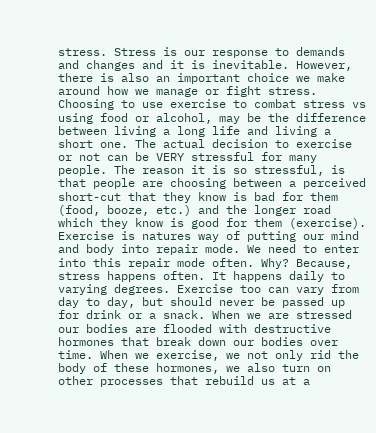stress. Stress is our response to demands and changes and it is inevitable. However, there is also an important choice we make around how we manage or fight stress. Choosing to use exercise to combat stress vs using food or alcohol, may be the difference between living a long life and living a short one. The actual decision to exercise or not can be VERY stressful for many people. The reason it is so stressful, is that people are choosing between a perceived short-cut that they know is bad for them (food, booze, etc.) and the longer road which they know is good for them (exercise). Exercise is natures way of putting our mind and body into repair mode. We need to enter into this repair mode often. Why? Because, stress happens often. It happens daily to varying degrees. Exercise too can vary from day to day, but should never be passed up for drink or a snack. When we are stressed our bodies are flooded with destructive hormones that break down our bodies over time. When we exercise, we not only rid the body of these hormones, we also turn on other processes that rebuild us at a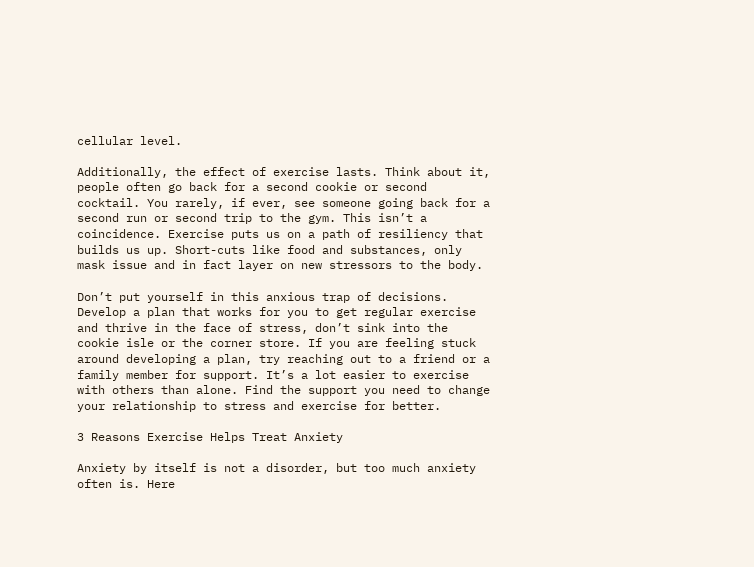cellular level.

Additionally, the effect of exercise lasts. Think about it, people often go back for a second cookie or second cocktail. You rarely, if ever, see someone going back for a second run or second trip to the gym. This isn’t a coincidence. Exercise puts us on a path of resiliency that builds us up. Short-cuts like food and substances, only mask issue and in fact layer on new stressors to the body.

Don’t put yourself in this anxious trap of decisions. Develop a plan that works for you to get regular exercise and thrive in the face of stress, don’t sink into the cookie isle or the corner store. If you are feeling stuck around developing a plan, try reaching out to a friend or a family member for support. It’s a lot easier to exercise with others than alone. Find the support you need to change your relationship to stress and exercise for better.

3 Reasons Exercise Helps Treat Anxiety

Anxiety by itself is not a disorder, but too much anxiety often is. Here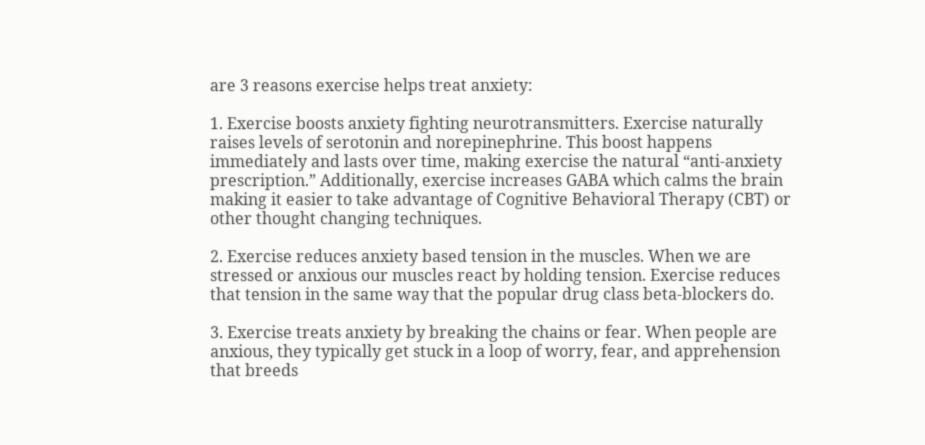are 3 reasons exercise helps treat anxiety:

1. Exercise boosts anxiety fighting neurotransmitters. Exercise naturally raises levels of serotonin and norepinephrine. This boost happens immediately and lasts over time, making exercise the natural “anti-anxiety prescription.” Additionally, exercise increases GABA which calms the brain making it easier to take advantage of Cognitive Behavioral Therapy (CBT) or other thought changing techniques.

2. Exercise reduces anxiety based tension in the muscles. When we are stressed or anxious our muscles react by holding tension. Exercise reduces that tension in the same way that the popular drug class beta-blockers do.

3. Exercise treats anxiety by breaking the chains or fear. When people are anxious, they typically get stuck in a loop of worry, fear, and apprehension that breeds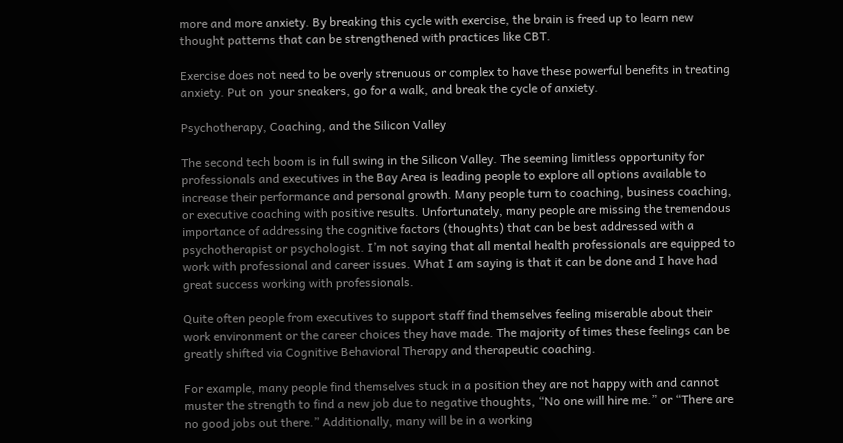more and more anxiety. By breaking this cycle with exercise, the brain is freed up to learn new thought patterns that can be strengthened with practices like CBT.

Exercise does not need to be overly strenuous or complex to have these powerful benefits in treating anxiety. Put on  your sneakers, go for a walk, and break the cycle of anxiety.

Psychotherapy, Coaching, and the Silicon Valley

The second tech boom is in full swing in the Silicon Valley. The seeming limitless opportunity for professionals and executives in the Bay Area is leading people to explore all options available to increase their performance and personal growth. Many people turn to coaching, business coaching, or executive coaching with positive results. Unfortunately, many people are missing the tremendous importance of addressing the cognitive factors (thoughts) that can be best addressed with a psychotherapist or psychologist. I’m not saying that all mental health professionals are equipped to work with professional and career issues. What I am saying is that it can be done and I have had great success working with professionals.

Quite often people from executives to support staff find themselves feeling miserable about their work environment or the career choices they have made. The majority of times these feelings can be greatly shifted via Cognitive Behavioral Therapy and therapeutic coaching.

For example, many people find themselves stuck in a position they are not happy with and cannot muster the strength to find a new job due to negative thoughts, “No one will hire me.” or “There are no good jobs out there.” Additionally, many will be in a working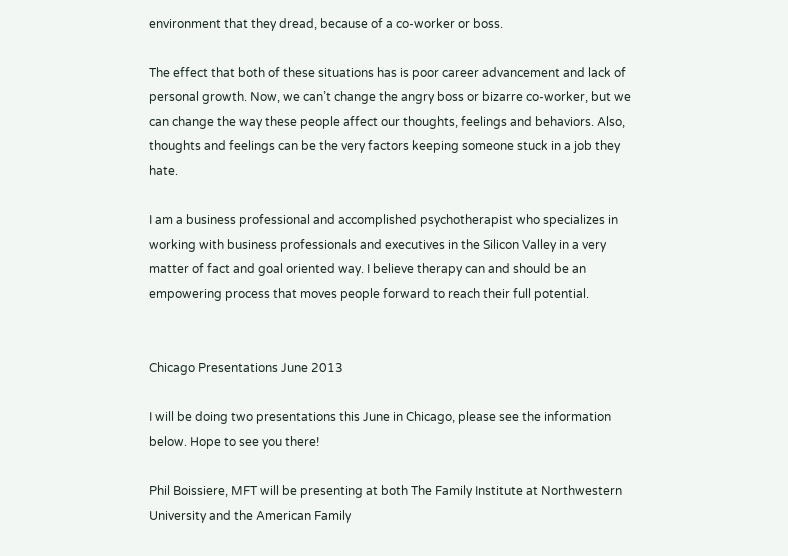environment that they dread, because of a co-worker or boss.

The effect that both of these situations has is poor career advancement and lack of personal growth. Now, we can’t change the angry boss or bizarre co-worker, but we can change the way these people affect our thoughts, feelings and behaviors. Also, thoughts and feelings can be the very factors keeping someone stuck in a job they hate.

I am a business professional and accomplished psychotherapist who specializes in working with business professionals and executives in the Silicon Valley in a very matter of fact and goal oriented way. I believe therapy can and should be an empowering process that moves people forward to reach their full potential.


Chicago Presentations June 2013

I will be doing two presentations this June in Chicago, please see the information below. Hope to see you there!

Phil Boissiere, MFT will be presenting at both The Family Institute at Northwestern University and the American Family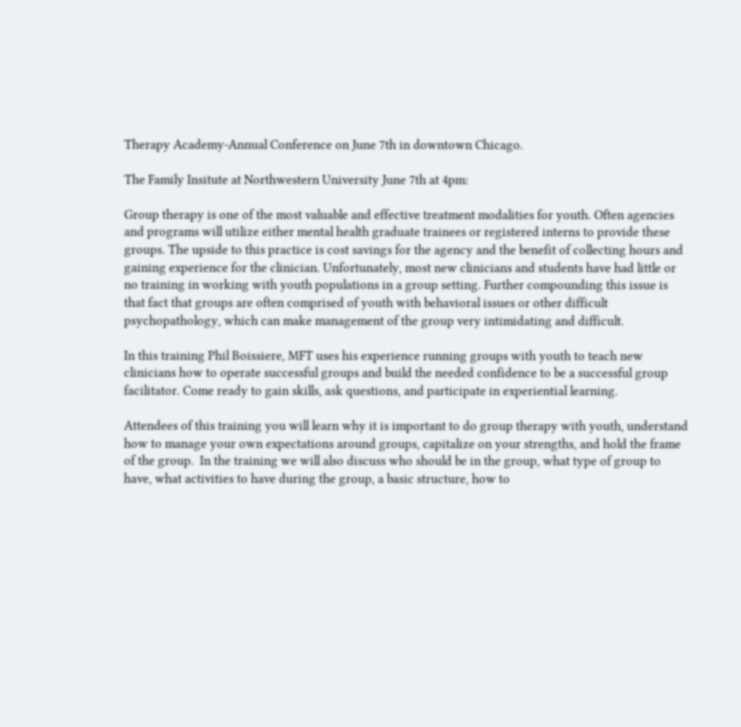Therapy Academy-Annual Conference on June 7th in downtown Chicago.

The Family Insitute at Northwestern University June 7th at 4pm:

Group therapy is one of the most valuable and effective treatment modalities for youth. Often agencies and programs will utilize either mental health graduate trainees or registered interns to provide these groups. The upside to this practice is cost savings for the agency and the benefit of collecting hours and gaining experience for the clinician. Unfortunately, most new clinicians and students have had little or no training in working with youth populations in a group setting. Further compounding this issue is that fact that groups are often comprised of youth with behavioral issues or other difficult psychopathology, which can make management of the group very intimidating and difficult.

In this training Phil Boissiere, MFT uses his experience running groups with youth to teach new clinicians how to operate successful groups and build the needed confidence to be a successful group facilitator. Come ready to gain skills, ask questions, and participate in experiential learning.

Attendees of this training you will learn why it is important to do group therapy with youth, understand how to manage your own expectations around groups, capitalize on your strengths, and hold the frame of the group.  In the training we will also discuss who should be in the group, what type of group to have, what activities to have during the group, a basic structure, how to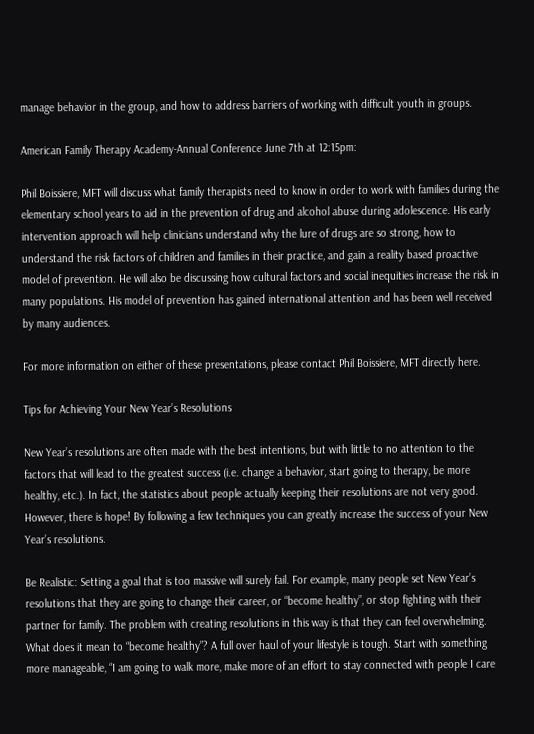manage behavior in the group, and how to address barriers of working with difficult youth in groups.

American Family Therapy Academy-Annual Conference June 7th at 12:15pm:

Phil Boissiere, MFT will discuss what family therapists need to know in order to work with families during the elementary school years to aid in the prevention of drug and alcohol abuse during adolescence. His early intervention approach will help clinicians understand why the lure of drugs are so strong, how to understand the risk factors of children and families in their practice, and gain a reality based proactive model of prevention. He will also be discussing how cultural factors and social inequities increase the risk in many populations. His model of prevention has gained international attention and has been well received by many audiences.

For more information on either of these presentations, please contact Phil Boissiere, MFT directly here.

Tips for Achieving Your New Year’s Resolutions

New Year’s resolutions are often made with the best intentions, but with little to no attention to the factors that will lead to the greatest success (i.e. change a behavior, start going to therapy, be more healthy, etc.). In fact, the statistics about people actually keeping their resolutions are not very good. However, there is hope! By following a few techniques you can greatly increase the success of your New Year’s resolutions.

Be Realistic: Setting a goal that is too massive will surely fail. For example, many people set New Year’s resolutions that they are going to change their career, or “become healthy”, or stop fighting with their partner for family. The problem with creating resolutions in this way is that they can feel overwhelming. What does it mean to “become healthy”? A full over haul of your lifestyle is tough. Start with something more manageable, “I am going to walk more, make more of an effort to stay connected with people I care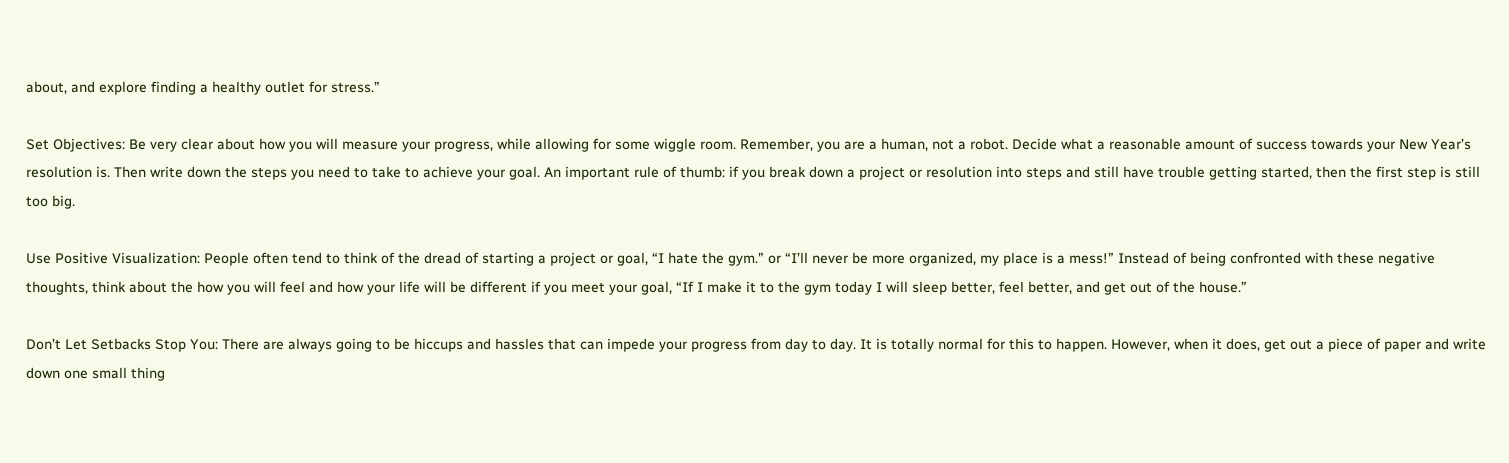about, and explore finding a healthy outlet for stress.”

Set Objectives: Be very clear about how you will measure your progress, while allowing for some wiggle room. Remember, you are a human, not a robot. Decide what a reasonable amount of success towards your New Year’s resolution is. Then write down the steps you need to take to achieve your goal. An important rule of thumb: if you break down a project or resolution into steps and still have trouble getting started, then the first step is still too big.

Use Positive Visualization: People often tend to think of the dread of starting a project or goal, “I hate the gym.” or “I’ll never be more organized, my place is a mess!” Instead of being confronted with these negative thoughts, think about the how you will feel and how your life will be different if you meet your goal, “If I make it to the gym today I will sleep better, feel better, and get out of the house.”

Don’t Let Setbacks Stop You: There are always going to be hiccups and hassles that can impede your progress from day to day. It is totally normal for this to happen. However, when it does, get out a piece of paper and write down one small thing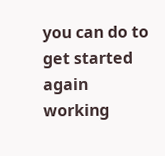you can do to get started again working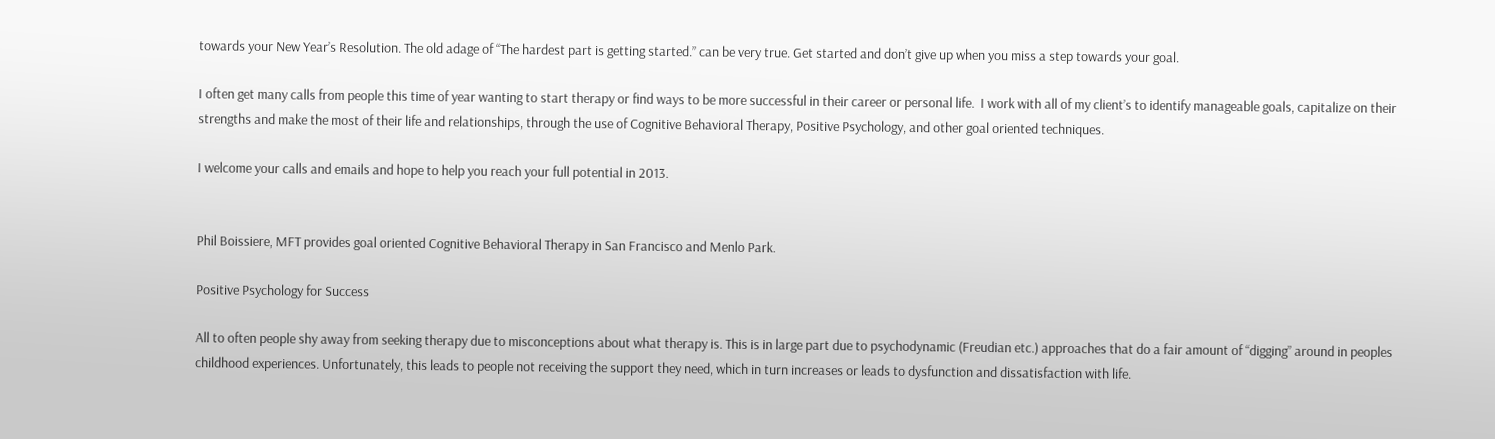towards your New Year’s Resolution. The old adage of “The hardest part is getting started.” can be very true. Get started and don’t give up when you miss a step towards your goal.

I often get many calls from people this time of year wanting to start therapy or find ways to be more successful in their career or personal life.  I work with all of my client’s to identify manageable goals, capitalize on their strengths and make the most of their life and relationships, through the use of Cognitive Behavioral Therapy, Positive Psychology, and other goal oriented techniques.

I welcome your calls and emails and hope to help you reach your full potential in 2013.


Phil Boissiere, MFT provides goal oriented Cognitive Behavioral Therapy in San Francisco and Menlo Park.

Positive Psychology for Success

All to often people shy away from seeking therapy due to misconceptions about what therapy is. This is in large part due to psychodynamic (Freudian etc.) approaches that do a fair amount of “digging” around in peoples childhood experiences. Unfortunately, this leads to people not receiving the support they need, which in turn increases or leads to dysfunction and dissatisfaction with life.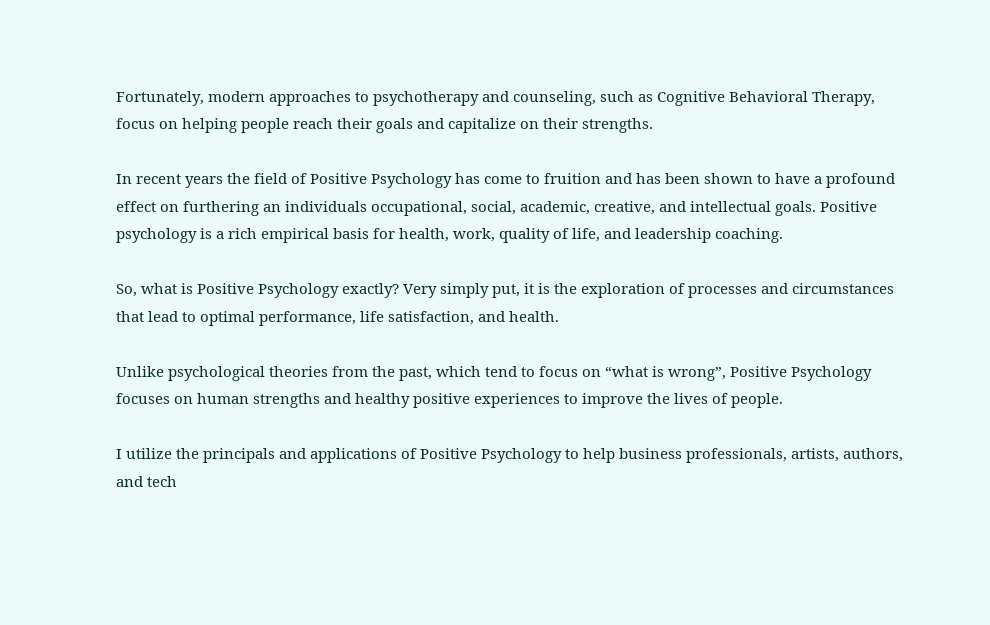Fortunately, modern approaches to psychotherapy and counseling, such as Cognitive Behavioral Therapy, focus on helping people reach their goals and capitalize on their strengths.

In recent years the field of Positive Psychology has come to fruition and has been shown to have a profound effect on furthering an individuals occupational, social, academic, creative, and intellectual goals. Positive psychology is a rich empirical basis for health, work, quality of life, and leadership coaching.

So, what is Positive Psychology exactly? Very simply put, it is the exploration of processes and circumstances that lead to optimal performance, life satisfaction, and health.

Unlike psychological theories from the past, which tend to focus on “what is wrong”, Positive Psychology focuses on human strengths and healthy positive experiences to improve the lives of people.

I utilize the principals and applications of Positive Psychology to help business professionals, artists, authors, and tech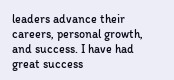leaders advance their careers, personal growth, and success. I have had great success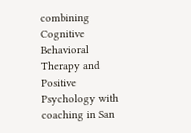combining Cognitive Behavioral Therapy and Positive Psychology with coaching in San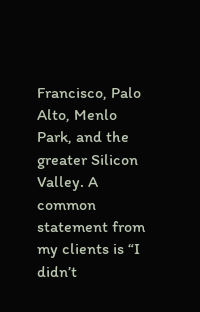Francisco, Palo Alto, Menlo Park, and the greater Silicon Valley. A common statement from my clients is “I didn’t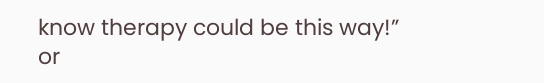know therapy could be this way!” or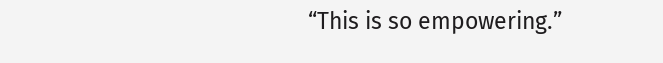“This is so empowering.”